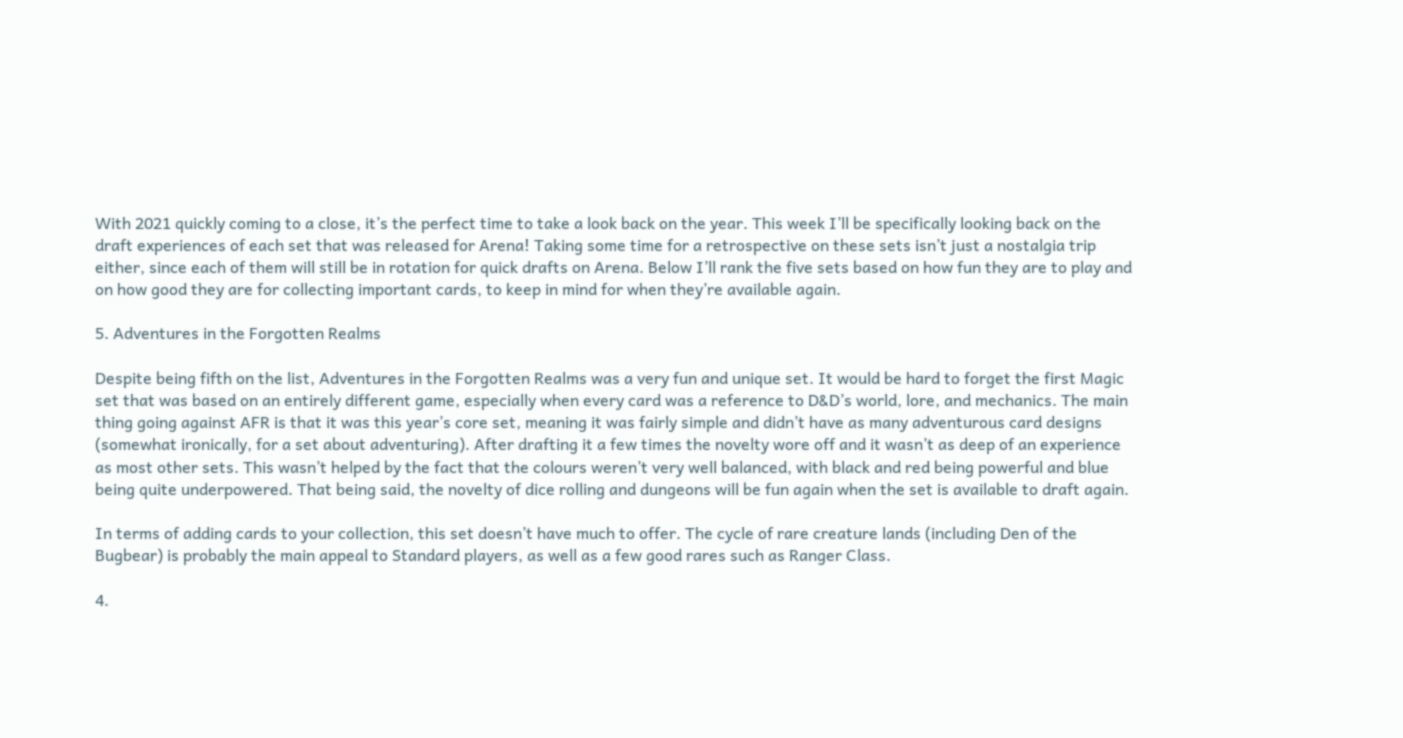With 2021 quickly coming to a close, it’s the perfect time to take a look back on the year. This week I’ll be specifically looking back on the draft experiences of each set that was released for Arena! Taking some time for a retrospective on these sets isn’t just a nostalgia trip either, since each of them will still be in rotation for quick drafts on Arena. Below I’ll rank the five sets based on how fun they are to play and on how good they are for collecting important cards, to keep in mind for when they’re available again.

5. Adventures in the Forgotten Realms

Despite being fifth on the list, Adventures in the Forgotten Realms was a very fun and unique set. It would be hard to forget the first Magic set that was based on an entirely different game, especially when every card was a reference to D&D’s world, lore, and mechanics. The main thing going against AFR is that it was this year’s core set, meaning it was fairly simple and didn’t have as many adventurous card designs (somewhat ironically, for a set about adventuring). After drafting it a few times the novelty wore off and it wasn’t as deep of an experience as most other sets. This wasn’t helped by the fact that the colours weren’t very well balanced, with black and red being powerful and blue being quite underpowered. That being said, the novelty of dice rolling and dungeons will be fun again when the set is available to draft again.

In terms of adding cards to your collection, this set doesn’t have much to offer. The cycle of rare creature lands (including Den of the Bugbear) is probably the main appeal to Standard players, as well as a few good rares such as Ranger Class.

4.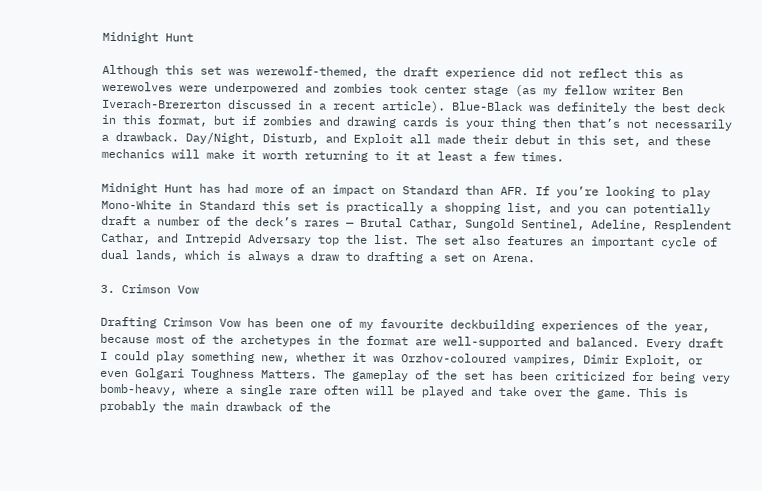Midnight Hunt

Although this set was werewolf-themed, the draft experience did not reflect this as werewolves were underpowered and zombies took center stage (as my fellow writer Ben Iverach-Brererton discussed in a recent article). Blue-Black was definitely the best deck in this format, but if zombies and drawing cards is your thing then that’s not necessarily a drawback. Day/Night, Disturb, and Exploit all made their debut in this set, and these mechanics will make it worth returning to it at least a few times.

Midnight Hunt has had more of an impact on Standard than AFR. If you’re looking to play Mono-White in Standard this set is practically a shopping list, and you can potentially draft a number of the deck’s rares — Brutal Cathar, Sungold Sentinel, Adeline, Resplendent Cathar, and Intrepid Adversary top the list. The set also features an important cycle of dual lands, which is always a draw to drafting a set on Arena.

3. Crimson Vow

Drafting Crimson Vow has been one of my favourite deckbuilding experiences of the year, because most of the archetypes in the format are well-supported and balanced. Every draft I could play something new, whether it was Orzhov-coloured vampires, Dimir Exploit, or even Golgari Toughness Matters. The gameplay of the set has been criticized for being very bomb-heavy, where a single rare often will be played and take over the game. This is probably the main drawback of the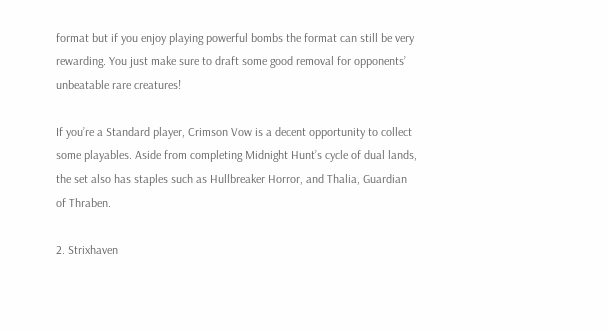format but if you enjoy playing powerful bombs the format can still be very rewarding. You just make sure to draft some good removal for opponents’ unbeatable rare creatures!

If you’re a Standard player, Crimson Vow is a decent opportunity to collect some playables. Aside from completing Midnight Hunt’s cycle of dual lands, the set also has staples such as Hullbreaker Horror, and Thalia, Guardian of Thraben.

2. Strixhaven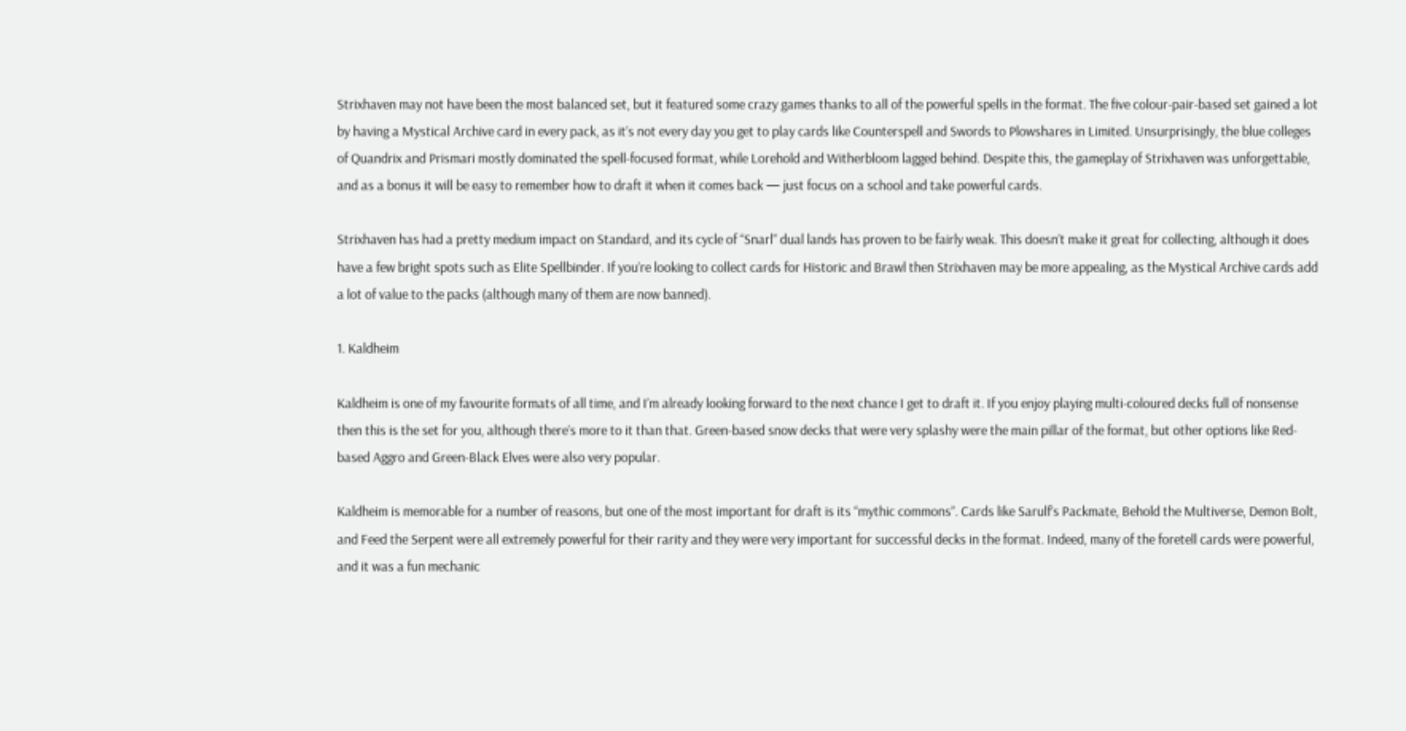Strixhaven may not have been the most balanced set, but it featured some crazy games thanks to all of the powerful spells in the format. The five colour-pair-based set gained a lot by having a Mystical Archive card in every pack, as it’s not every day you get to play cards like Counterspell and Swords to Plowshares in Limited. Unsurprisingly, the blue colleges of Quandrix and Prismari mostly dominated the spell-focused format, while Lorehold and Witherbloom lagged behind. Despite this, the gameplay of Strixhaven was unforgettable, and as a bonus it will be easy to remember how to draft it when it comes back — just focus on a school and take powerful cards.

Strixhaven has had a pretty medium impact on Standard, and its cycle of “Snarl” dual lands has proven to be fairly weak. This doesn’t make it great for collecting, although it does have a few bright spots such as Elite Spellbinder. If you’re looking to collect cards for Historic and Brawl then Strixhaven may be more appealing, as the Mystical Archive cards add a lot of value to the packs (although many of them are now banned).

1. Kaldheim

Kaldheim is one of my favourite formats of all time, and I’m already looking forward to the next chance I get to draft it. If you enjoy playing multi-coloured decks full of nonsense then this is the set for you, although there’s more to it than that. Green-based snow decks that were very splashy were the main pillar of the format, but other options like Red-based Aggro and Green-Black Elves were also very popular.

Kaldheim is memorable for a number of reasons, but one of the most important for draft is its “mythic commons”. Cards like Sarulf’s Packmate, Behold the Multiverse, Demon Bolt, and Feed the Serpent were all extremely powerful for their rarity and they were very important for successful decks in the format. Indeed, many of the foretell cards were powerful, and it was a fun mechanic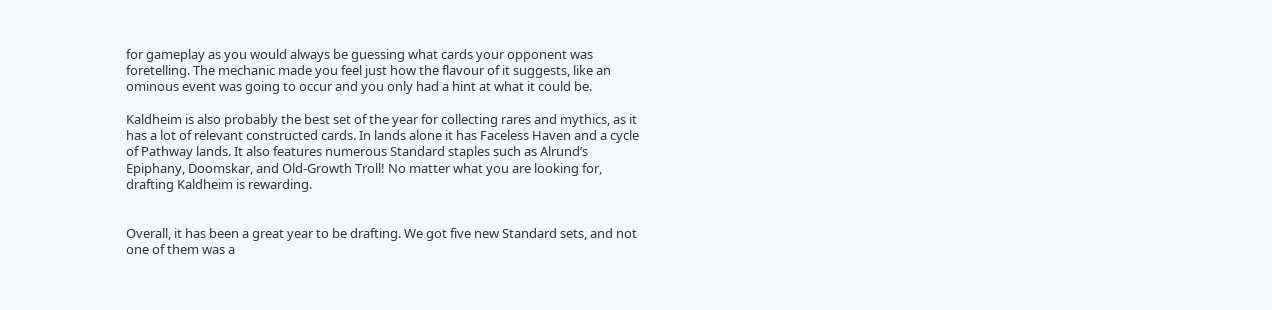for gameplay as you would always be guessing what cards your opponent was foretelling. The mechanic made you feel just how the flavour of it suggests, like an ominous event was going to occur and you only had a hint at what it could be.

Kaldheim is also probably the best set of the year for collecting rares and mythics, as it has a lot of relevant constructed cards. In lands alone it has Faceless Haven and a cycle of Pathway lands. It also features numerous Standard staples such as Alrund’s Epiphany, Doomskar, and Old-Growth Troll! No matter what you are looking for, drafting Kaldheim is rewarding.


Overall, it has been a great year to be drafting. We got five new Standard sets, and not one of them was a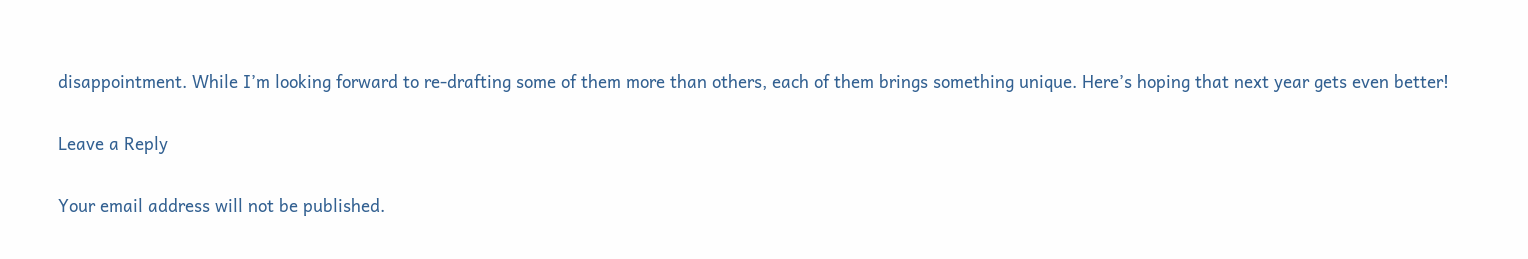disappointment. While I’m looking forward to re-drafting some of them more than others, each of them brings something unique. Here’s hoping that next year gets even better!

Leave a Reply

Your email address will not be published.